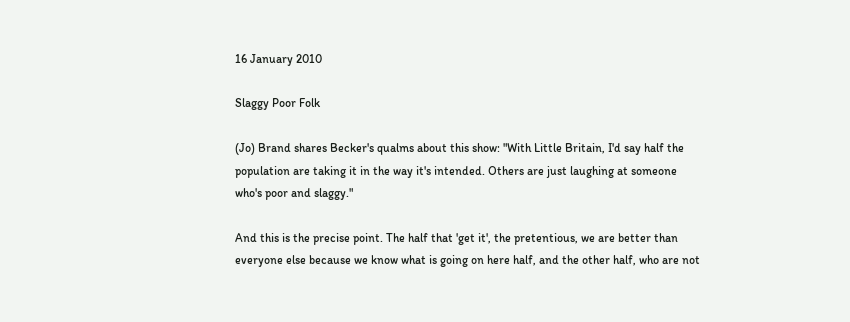16 January 2010

Slaggy Poor Folk

(Jo) Brand shares Becker's qualms about this show: "With Little Britain, I'd say half the population are taking it in the way it's intended. Others are just laughing at someone who's poor and slaggy."

And this is the precise point. The half that 'get it', the pretentious, we are better than everyone else because we know what is going on here half, and the other half, who are not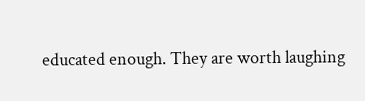educated enough. They are worth laughing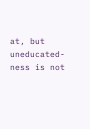at, but uneducated-ness is not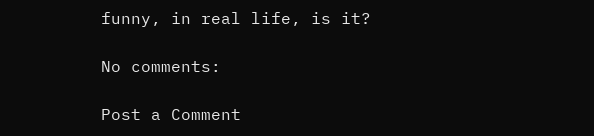funny, in real life, is it?

No comments:

Post a Comment